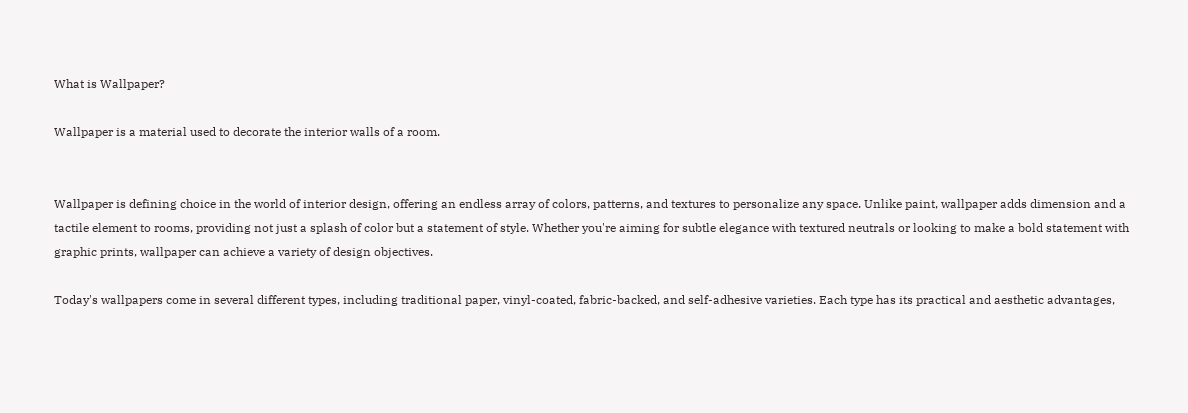What is Wallpaper?

Wallpaper is a material used to decorate the interior walls of a room.


Wallpaper is defining choice in the world of interior design, offering an endless array of colors, patterns, and textures to personalize any space. Unlike paint, wallpaper adds dimension and a tactile element to rooms, providing not just a splash of color but a statement of style. Whether you're aiming for subtle elegance with textured neutrals or looking to make a bold statement with graphic prints, wallpaper can achieve a variety of design objectives.

Today's wallpapers come in several different types, including traditional paper, vinyl-coated, fabric-backed, and self-adhesive varieties. Each type has its practical and aesthetic advantages,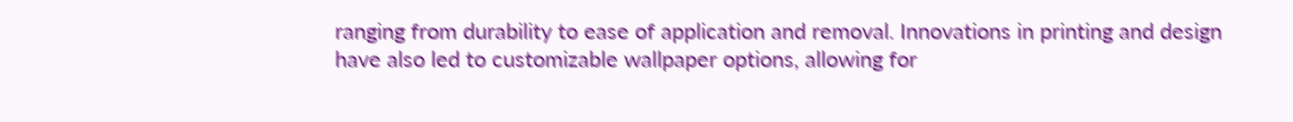ranging from durability to ease of application and removal. Innovations in printing and design have also led to customizable wallpaper options, allowing for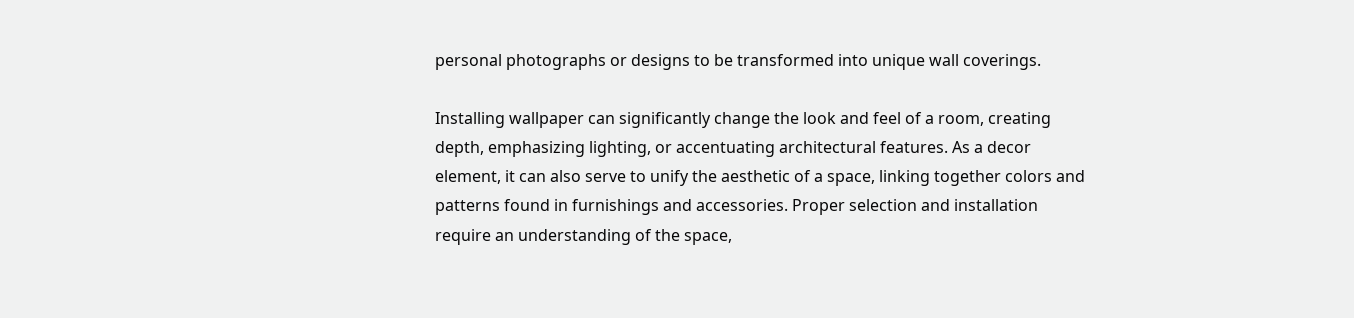personal photographs or designs to be transformed into unique wall coverings.

Installing wallpaper can significantly change the look and feel of a room, creating depth, emphasizing lighting, or accentuating architectural features. As a decor element, it can also serve to unify the aesthetic of a space, linking together colors and patterns found in furnishings and accessories. Proper selection and installation require an understanding of the space,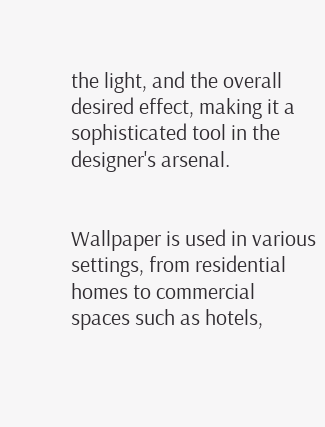the light, and the overall desired effect, making it a sophisticated tool in the designer's arsenal.


Wallpaper is used in various settings, from residential homes to commercial spaces such as hotels,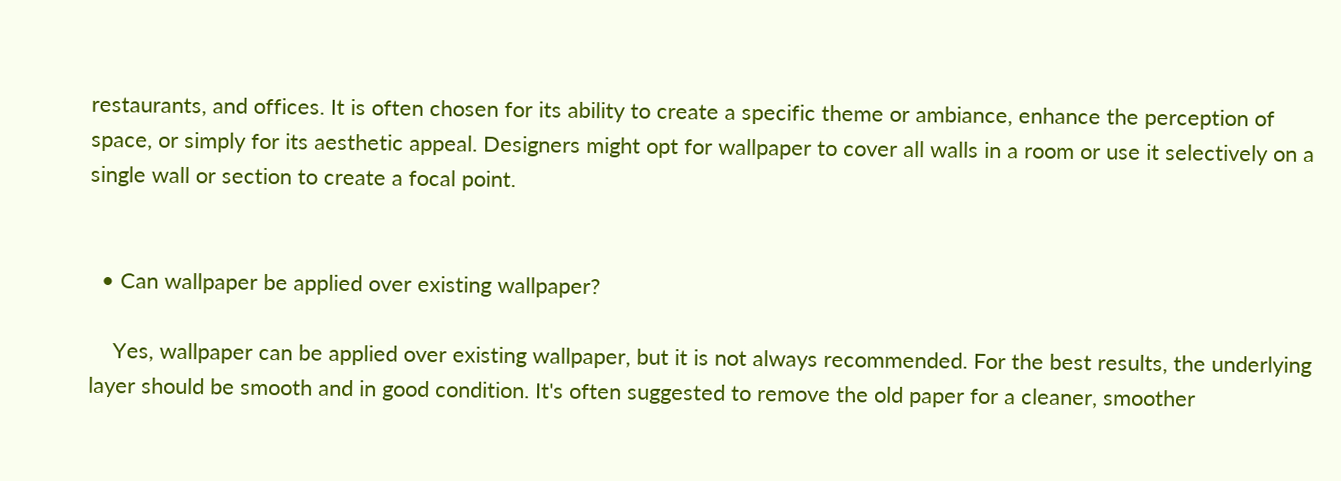restaurants, and offices. It is often chosen for its ability to create a specific theme or ambiance, enhance the perception of space, or simply for its aesthetic appeal. Designers might opt for wallpaper to cover all walls in a room or use it selectively on a single wall or section to create a focal point.


  • Can wallpaper be applied over existing wallpaper?

    Yes, wallpaper can be applied over existing wallpaper, but it is not always recommended. For the best results, the underlying layer should be smooth and in good condition. It's often suggested to remove the old paper for a cleaner, smoother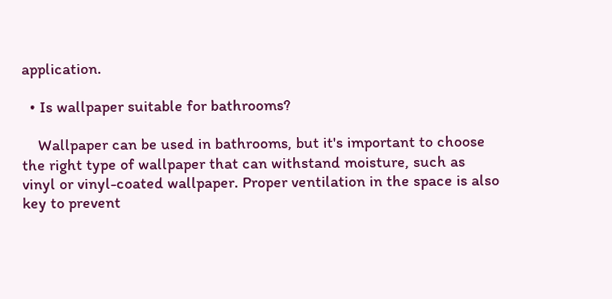application.

  • Is wallpaper suitable for bathrooms?

    Wallpaper can be used in bathrooms, but it's important to choose the right type of wallpaper that can withstand moisture, such as vinyl or vinyl-coated wallpaper. Proper ventilation in the space is also key to prevent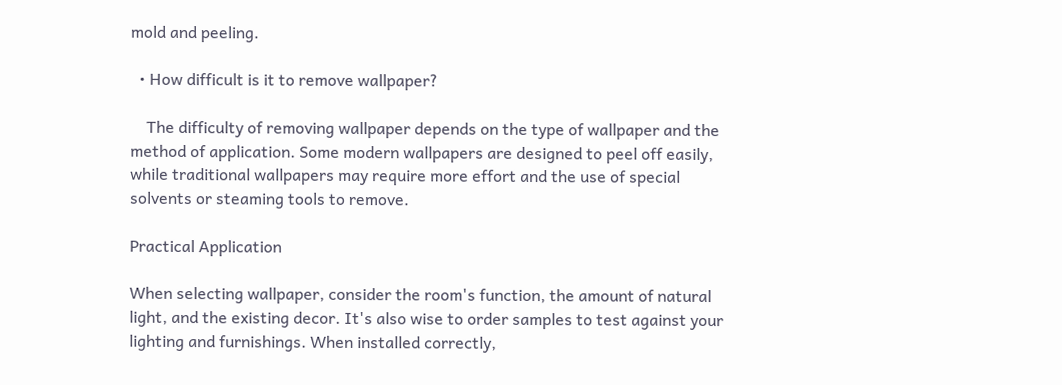mold and peeling.

  • How difficult is it to remove wallpaper?

    The difficulty of removing wallpaper depends on the type of wallpaper and the method of application. Some modern wallpapers are designed to peel off easily, while traditional wallpapers may require more effort and the use of special solvents or steaming tools to remove.

Practical Application

When selecting wallpaper, consider the room's function, the amount of natural light, and the existing decor. It's also wise to order samples to test against your lighting and furnishings. When installed correctly,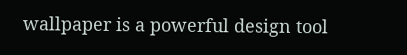wallpaper is a powerful design tool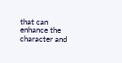that can enhance the character and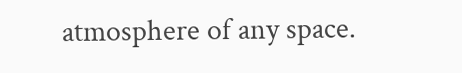atmosphere of any space.